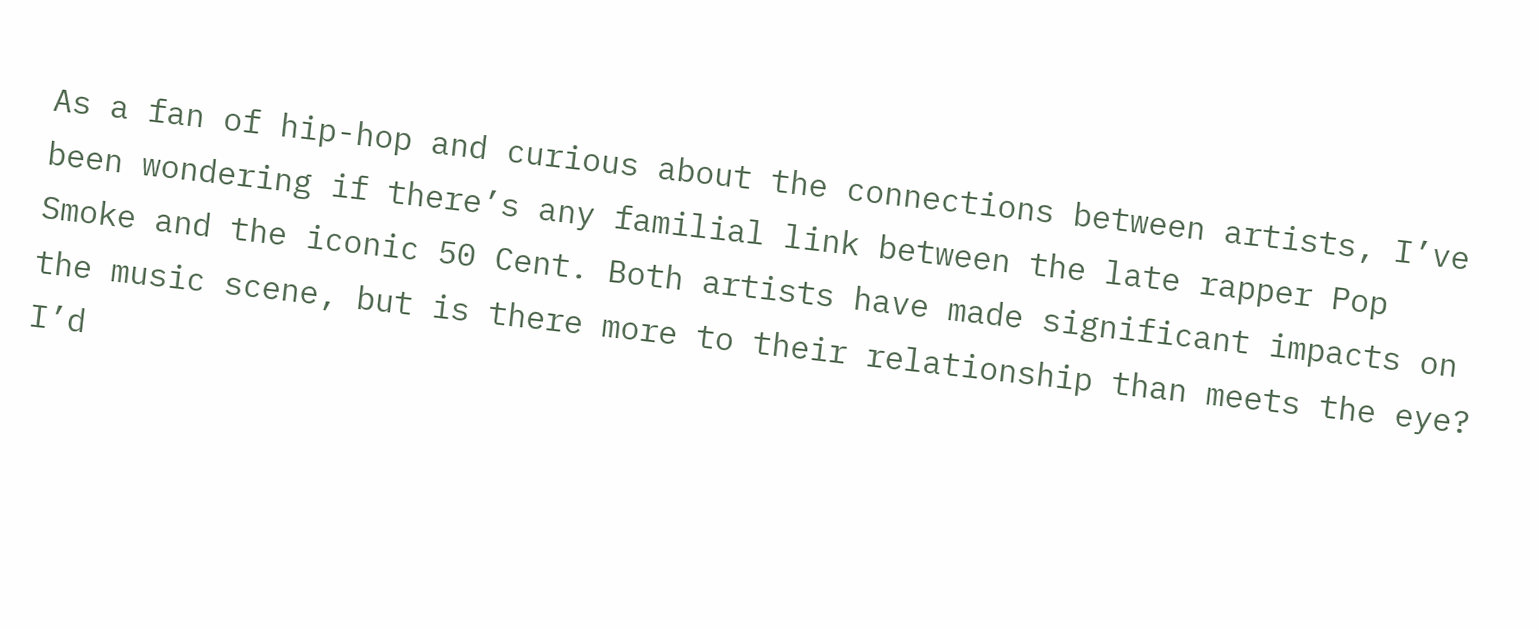As a fan of hip-hop and curious about the connections between artists, I’ve been wondering if there’s any familial link between the late rapper Pop Smoke and the iconic 50 Cent. Both artists have made significant impacts on the music scene, but is there more to their relationship than meets the eye? I’d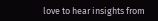love to hear insights from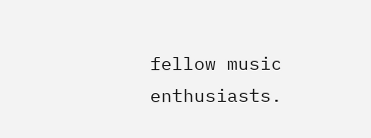fellow music enthusiasts.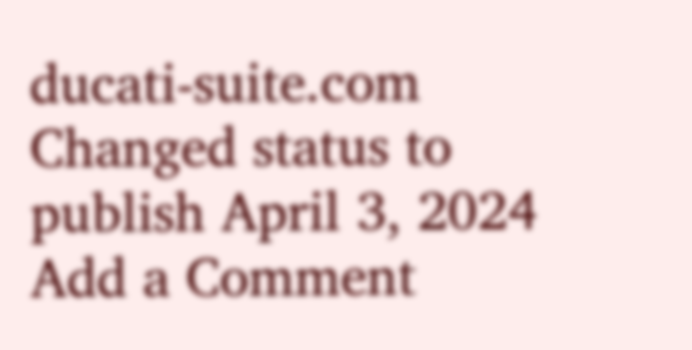ducati-suite.com Changed status to publish April 3, 2024
Add a Comment